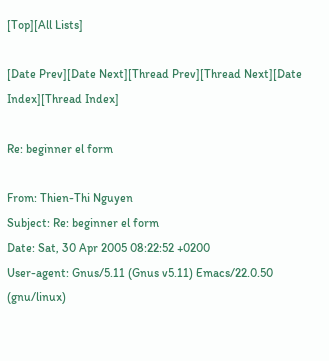[Top][All Lists]

[Date Prev][Date Next][Thread Prev][Thread Next][Date Index][Thread Index]

Re: beginner el form

From: Thien-Thi Nguyen
Subject: Re: beginner el form
Date: Sat, 30 Apr 2005 08:22:52 +0200
User-agent: Gnus/5.11 (Gnus v5.11) Emacs/22.0.50 (gnu/linux)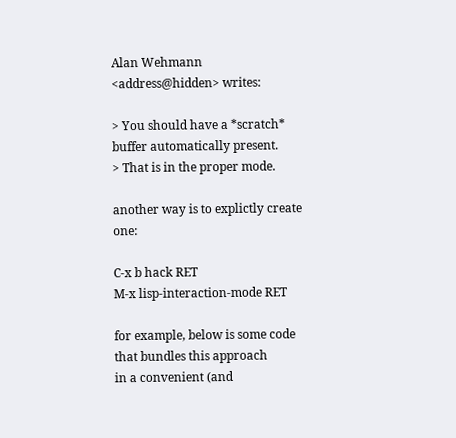Alan Wehmann <address@hidden> writes:

> You should have a *scratch* buffer automatically present.
> That is in the proper mode.

another way is to explictly create one:

C-x b hack RET
M-x lisp-interaction-mode RET

for example, below is some code that bundles this approach
in a convenient (and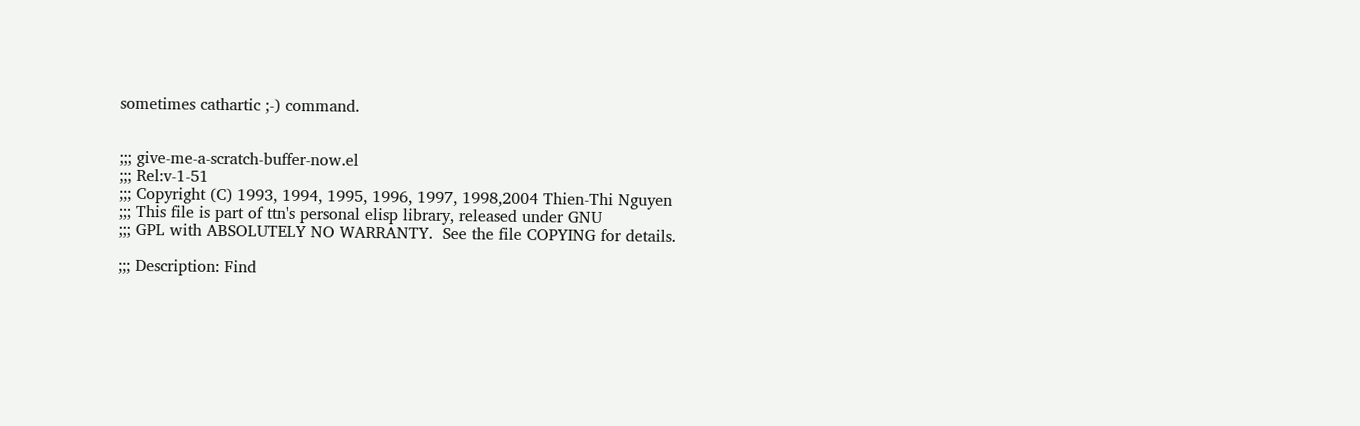sometimes cathartic ;-) command.


;;; give-me-a-scratch-buffer-now.el
;;; Rel:v-1-51
;;; Copyright (C) 1993, 1994, 1995, 1996, 1997, 1998,2004 Thien-Thi Nguyen
;;; This file is part of ttn's personal elisp library, released under GNU
;;; GPL with ABSOLUTELY NO WARRANTY.  See the file COPYING for details.

;;; Description: Find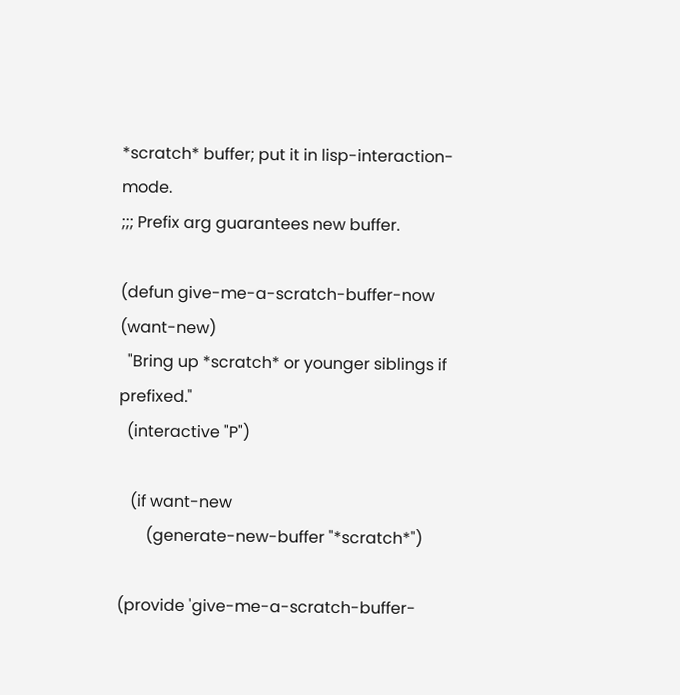*scratch* buffer; put it in lisp-interaction-mode.
;;; Prefix arg guarantees new buffer.

(defun give-me-a-scratch-buffer-now (want-new)
  "Bring up *scratch* or younger siblings if prefixed."
  (interactive "P")

   (if want-new
       (generate-new-buffer "*scratch*")

(provide 'give-me-a-scratch-buffer-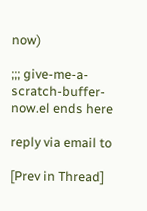now)

;;; give-me-a-scratch-buffer-now.el ends here

reply via email to

[Prev in Thread]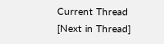Current Thread [Next in Thread]